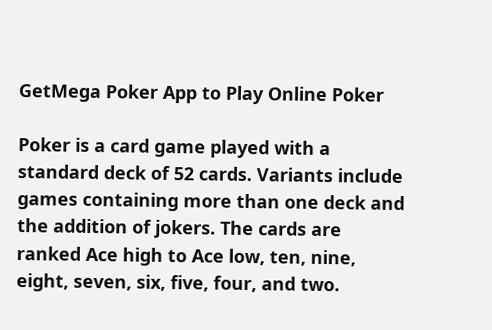GetMega Poker App to Play Online Poker

Poker is a card game played with a standard deck of 52 cards. Variants include games containing more than one deck and the addition of jokers. The cards are ranked Ace high to Ace low, ten, nine, eight, seven, six, five, four, and two.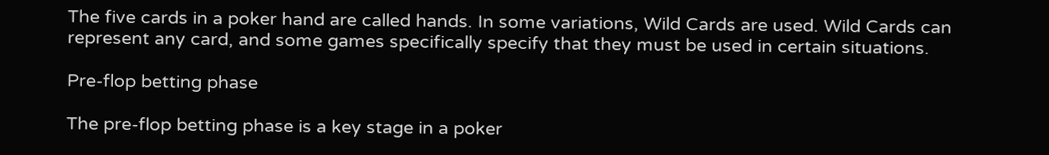The five cards in a poker hand are called hands. In some variations, Wild Cards are used. Wild Cards can represent any card, and some games specifically specify that they must be used in certain situations.

Pre-flop betting phase

The pre-flop betting phase is a key stage in a poker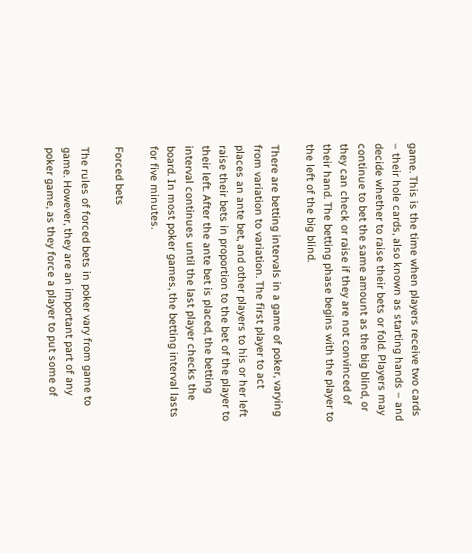game. This is the time when players receive two cards – their hole cards, also known as starting hands – and decide whether to raise their bets or fold. Players may continue to bet the same amount as the big blind, or they can check or raise if they are not convinced of their hand. The betting phase begins with the player to the left of the big blind.

There are betting intervals in a game of poker, varying from variation to variation. The first player to act places an ante bet, and other players to his or her left raise their bets in proportion to the bet of the player to their left. After the ante bet is placed, the betting interval continues until the last player checks the board. In most poker games, the betting interval lasts for five minutes.

Forced bets

The rules of forced bets in poker vary from game to game. However, they are an important part of any poker game, as they force a player to put some of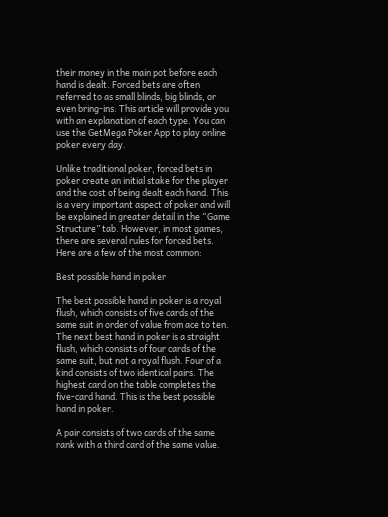their money in the main pot before each hand is dealt. Forced bets are often referred to as small blinds, big blinds, or even bring-ins. This article will provide you with an explanation of each type. You can use the GetMega Poker App to play online poker every day.

Unlike traditional poker, forced bets in poker create an initial stake for the player and the cost of being dealt each hand. This is a very important aspect of poker and will be explained in greater detail in the “Game Structure” tab. However, in most games, there are several rules for forced bets. Here are a few of the most common:

Best possible hand in poker

The best possible hand in poker is a royal flush, which consists of five cards of the same suit in order of value from ace to ten. The next best hand in poker is a straight flush, which consists of four cards of the same suit, but not a royal flush. Four of a kind consists of two identical pairs. The highest card on the table completes the five-card hand. This is the best possible hand in poker.

A pair consists of two cards of the same rank with a third card of the same value.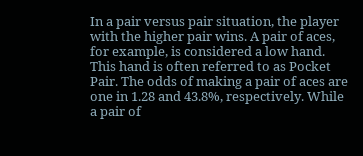In a pair versus pair situation, the player with the higher pair wins. A pair of aces, for example, is considered a low hand. This hand is often referred to as Pocket Pair. The odds of making a pair of aces are one in 1.28 and 43.8%, respectively. While a pair of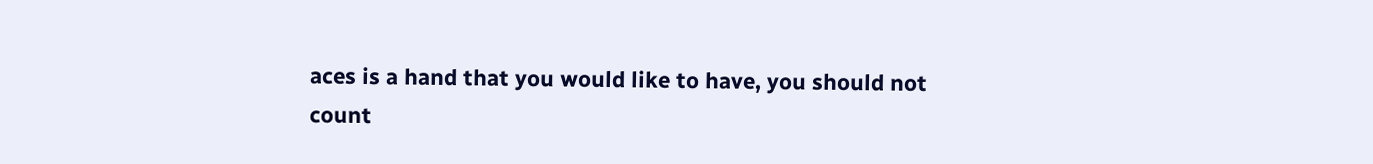aces is a hand that you would like to have, you should not count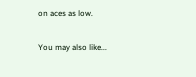on aces as low.

You may also like...